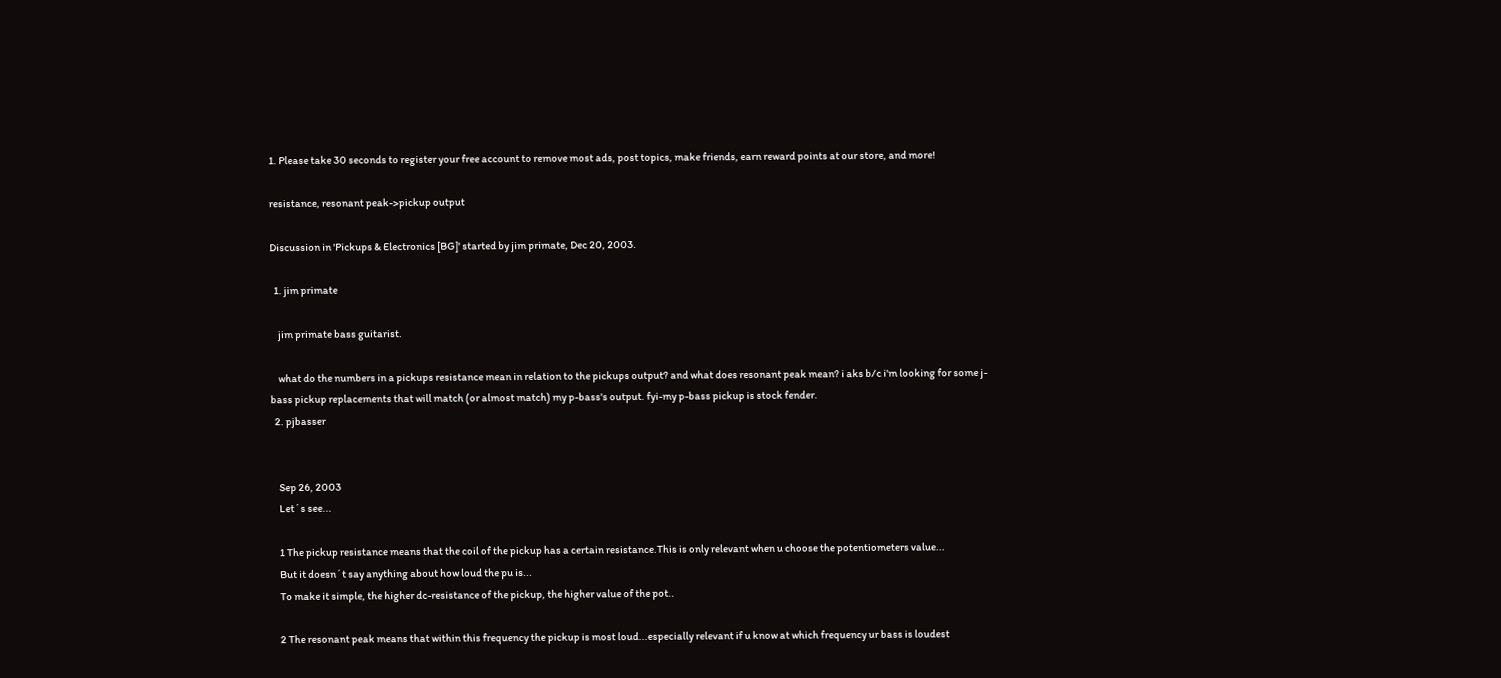1. Please take 30 seconds to register your free account to remove most ads, post topics, make friends, earn reward points at our store, and more!

resistance, resonant peak->pickup output

Discussion in 'Pickups & Electronics [BG]' started by jim primate, Dec 20, 2003.

  1. jim primate

    jim primate bass guitarist.

    what do the numbers in a pickups resistance mean in relation to the pickups output? and what does resonant peak mean? i aks b/c i'm looking for some j-bass pickup replacements that will match (or almost match) my p-bass's output. fyi-my p-bass pickup is stock fender.
  2. pjbasser


    Sep 26, 2003
    Let´s see...

    1 The pickup resistance means that the coil of the pickup has a certain resistance.This is only relevant when u choose the potentiometers value...
    But it doesn´t say anything about how loud the pu is...
    To make it simple, the higher dc-resistance of the pickup, the higher value of the pot..

    2 The resonant peak means that within this frequency the pickup is most loud...especially relevant if u know at which frequency ur bass is loudest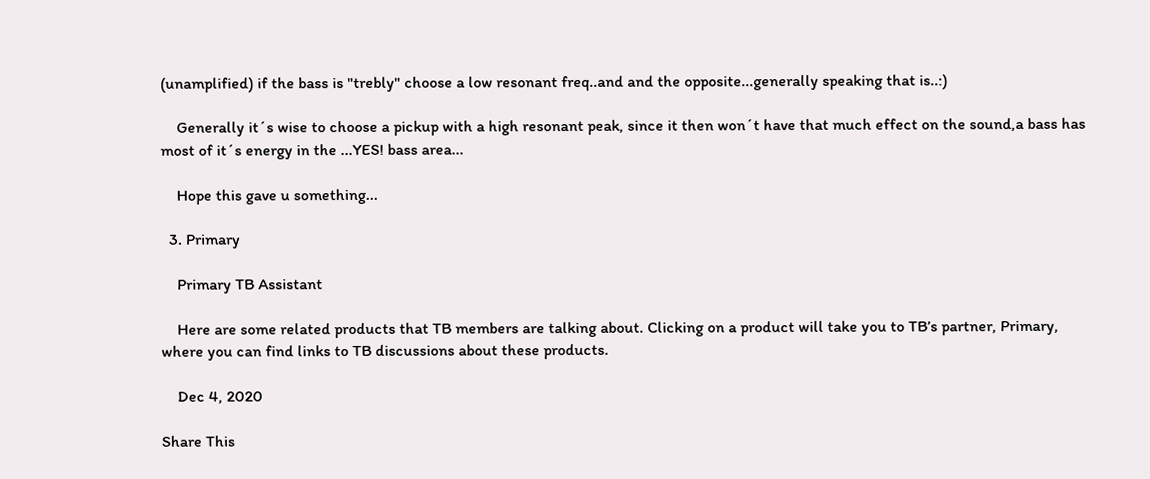(unamplified) if the bass is "trebly" choose a low resonant freq..and and the opposite...generally speaking that is..:)

    Generally it´s wise to choose a pickup with a high resonant peak, since it then won´t have that much effect on the sound,a bass has most of it´s energy in the ...YES! bass area...

    Hope this gave u something...

  3. Primary

    Primary TB Assistant

    Here are some related products that TB members are talking about. Clicking on a product will take you to TB’s partner, Primary, where you can find links to TB discussions about these products.

    Dec 4, 2020

Share This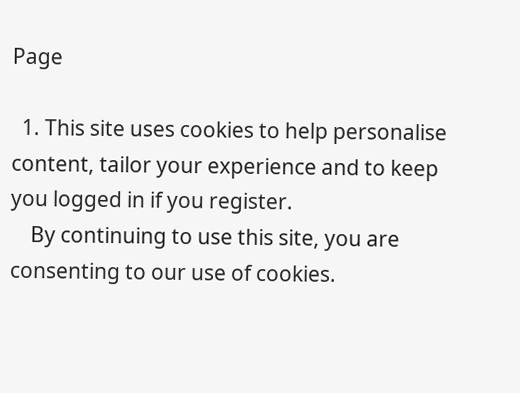Page

  1. This site uses cookies to help personalise content, tailor your experience and to keep you logged in if you register.
    By continuing to use this site, you are consenting to our use of cookies.